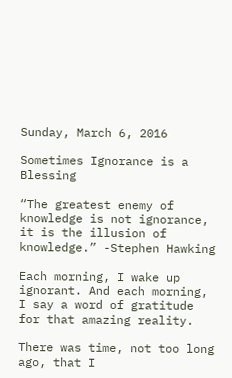Sunday, March 6, 2016

Sometimes Ignorance is a Blessing

“The greatest enemy of knowledge is not ignorance, it is the illusion of knowledge.” -Stephen Hawking

Each morning, I wake up ignorant. And each morning, I say a word of gratitude for that amazing reality.

There was time, not too long ago, that I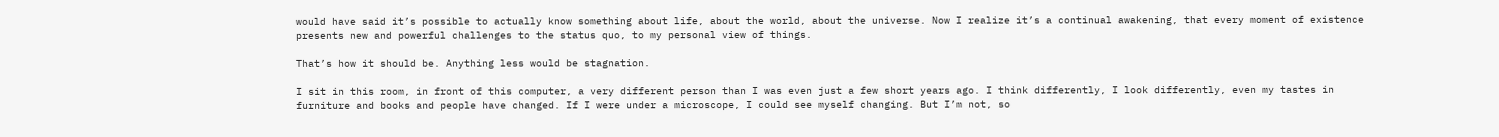would have said it’s possible to actually know something about life, about the world, about the universe. Now I realize it’s a continual awakening, that every moment of existence presents new and powerful challenges to the status quo, to my personal view of things.

That’s how it should be. Anything less would be stagnation.

I sit in this room, in front of this computer, a very different person than I was even just a few short years ago. I think differently, I look differently, even my tastes in furniture and books and people have changed. If I were under a microscope, I could see myself changing. But I’m not, so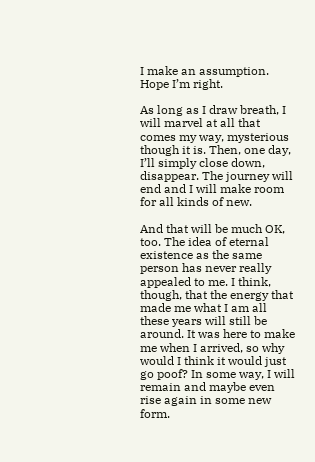I make an assumption. Hope I’m right.

As long as I draw breath, I will marvel at all that comes my way, mysterious though it is. Then, one day, I’ll simply close down, disappear. The journey will end and I will make room for all kinds of new.

And that will be much OK, too. The idea of eternal existence as the same person has never really appealed to me. I think, though, that the energy that made me what I am all these years will still be around. It was here to make me when I arrived, so why would I think it would just go poof? In some way, I will remain and maybe even rise again in some new form.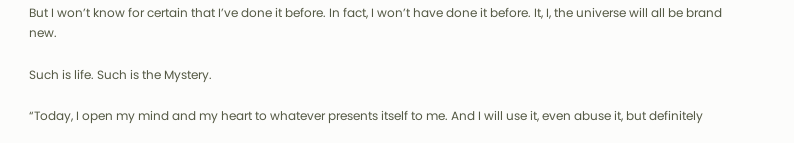But I won’t know for certain that I’ve done it before. In fact, I won’t have done it before. It, I, the universe will all be brand new.

Such is life. Such is the Mystery.

“Today, I open my mind and my heart to whatever presents itself to me. And I will use it, even abuse it, but definitely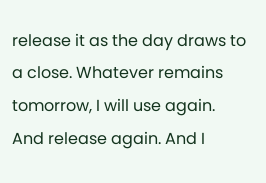release it as the day draws to a close. Whatever remains tomorrow, I will use again. And release again. And I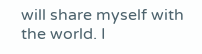will share myself with the world. I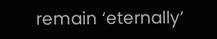remain ‘eternally’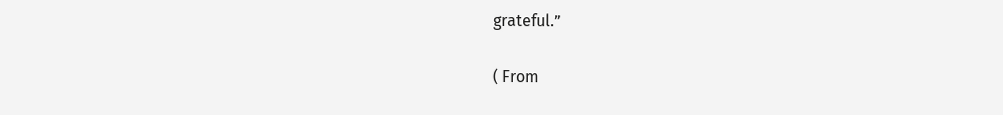grateful.”

( From